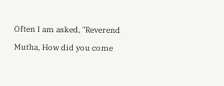Often I am asked, "Reverend Mutha, How did you come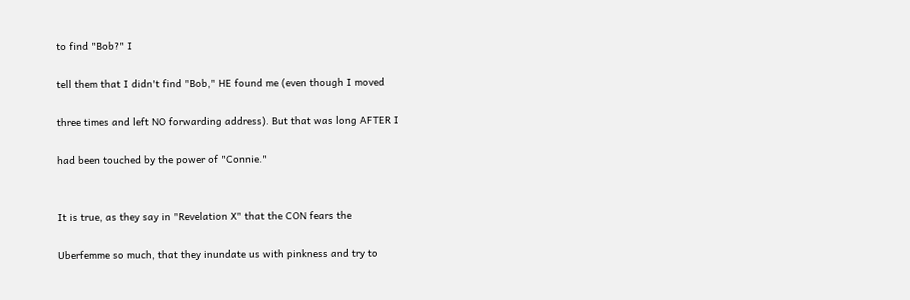to find "Bob?" I

tell them that I didn't find "Bob," HE found me (even though I moved

three times and left NO forwarding address). But that was long AFTER I

had been touched by the power of "Connie."


It is true, as they say in "Revelation X" that the CON fears the

Uberfemme so much, that they inundate us with pinkness and try to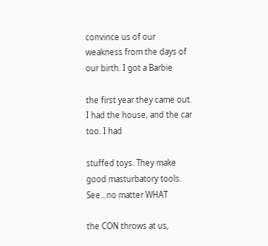convince us of our weakness from the days of our birth. I got a Barbie

the first year they came out. I had the house, and the car too. I had

stuffed toys. They make good masturbatory tools. See...no matter WHAT

the CON throws at us,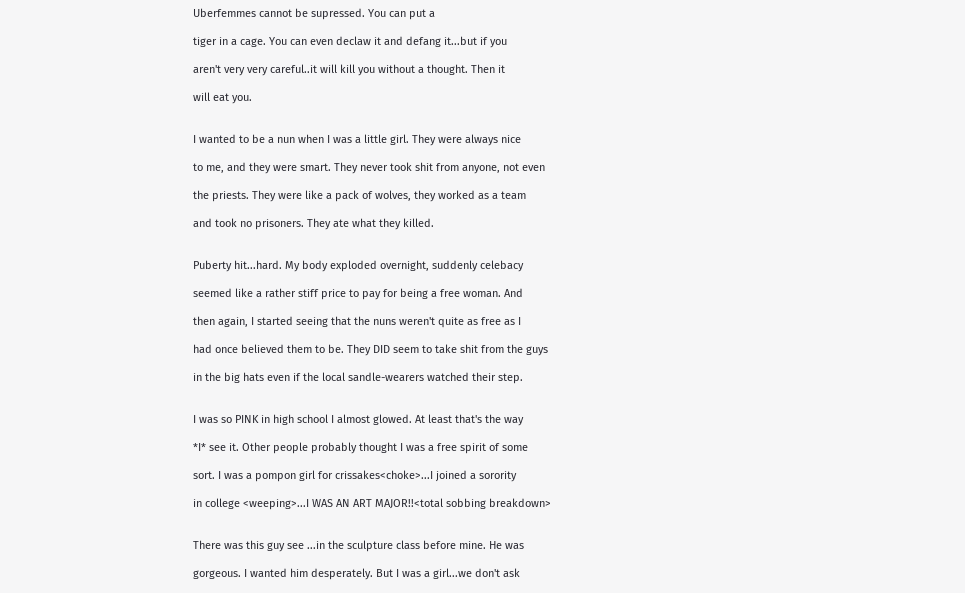Uberfemmes cannot be supressed. You can put a

tiger in a cage. You can even declaw it and defang it...but if you

aren't very very careful..it will kill you without a thought. Then it

will eat you.


I wanted to be a nun when I was a little girl. They were always nice

to me, and they were smart. They never took shit from anyone, not even

the priests. They were like a pack of wolves, they worked as a team

and took no prisoners. They ate what they killed.


Puberty hit...hard. My body exploded overnight, suddenly celebacy

seemed like a rather stiff price to pay for being a free woman. And

then again, I started seeing that the nuns weren't quite as free as I

had once believed them to be. They DID seem to take shit from the guys

in the big hats even if the local sandle-wearers watched their step.


I was so PINK in high school I almost glowed. At least that's the way

*I* see it. Other people probably thought I was a free spirit of some

sort. I was a pompon girl for crissakes<choke>...I joined a sorority

in college <weeping>...I WAS AN ART MAJOR!!<total sobbing breakdown>


There was this guy see ...in the sculpture class before mine. He was

gorgeous. I wanted him desperately. But I was a girl...we don't ask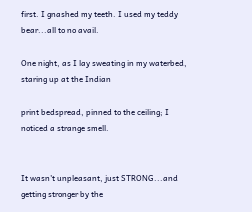first. I gnashed my teeth. I used my teddy bear...all to no avail.

One night, as I lay sweating in my waterbed, staring up at the Indian

print bedspread, pinned to the ceiling; I noticed a strange smell.


It wasn't unpleasant, just STRONG...and getting stronger by the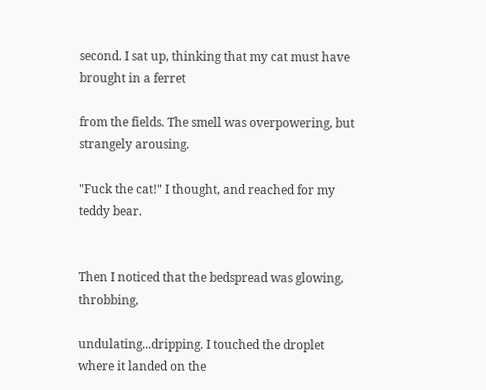second. I sat up, thinking that my cat must have brought in a ferret

from the fields. The smell was overpowering, but strangely arousing.

"Fuck the cat!" I thought, and reached for my teddy bear.


Then I noticed that the bedspread was glowing, throbbing,

undulating...dripping. I touched the droplet where it landed on the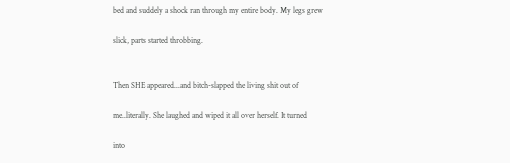bed and suddely a shock ran through my entire body. My legs grew

slick, parts started throbbing.


Then SHE appeared...and bitch-slapped the living shit out of

me..literally. She laughed and wiped it all over herself. It turned

into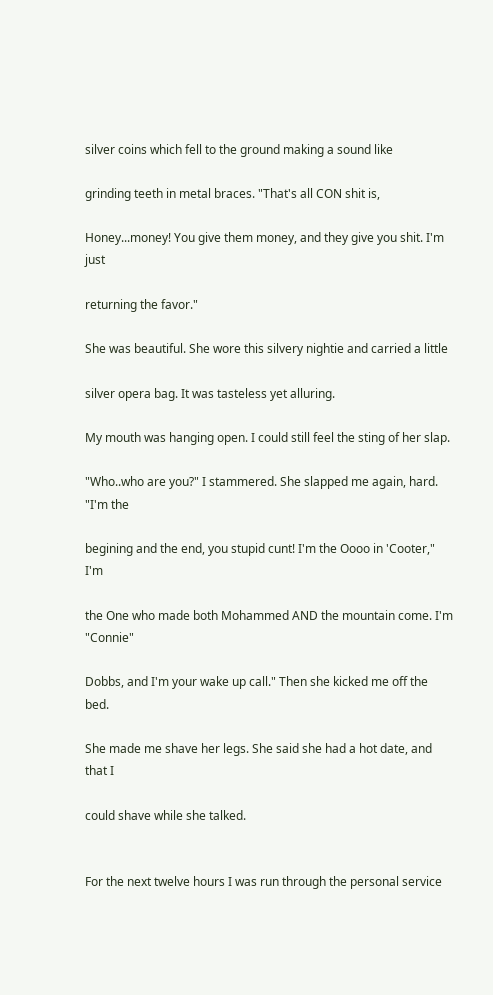silver coins which fell to the ground making a sound like

grinding teeth in metal braces. "That's all CON shit is,

Honey...money! You give them money, and they give you shit. I'm just

returning the favor."

She was beautiful. She wore this silvery nightie and carried a little

silver opera bag. It was tasteless yet alluring.

My mouth was hanging open. I could still feel the sting of her slap.

"Who..who are you?" I stammered. She slapped me again, hard. "I'm the

begining and the end, you stupid cunt! I'm the Oooo in 'Cooter," I'm

the One who made both Mohammed AND the mountain come. I'm "Connie"

Dobbs, and I'm your wake up call." Then she kicked me off the bed.

She made me shave her legs. She said she had a hot date, and that I

could shave while she talked.


For the next twelve hours I was run through the personal service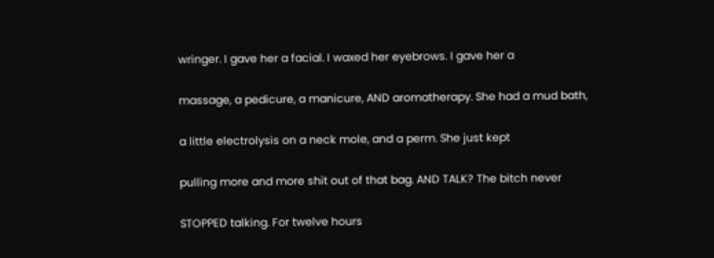wringer. I gave her a facial. I waxed her eyebrows. I gave her a

massage, a pedicure, a manicure, AND aromatherapy. She had a mud bath,

a little electrolysis on a neck mole, and a perm. She just kept

pulling more and more shit out of that bag. AND TALK? The bitch never

STOPPED talking. For twelve hours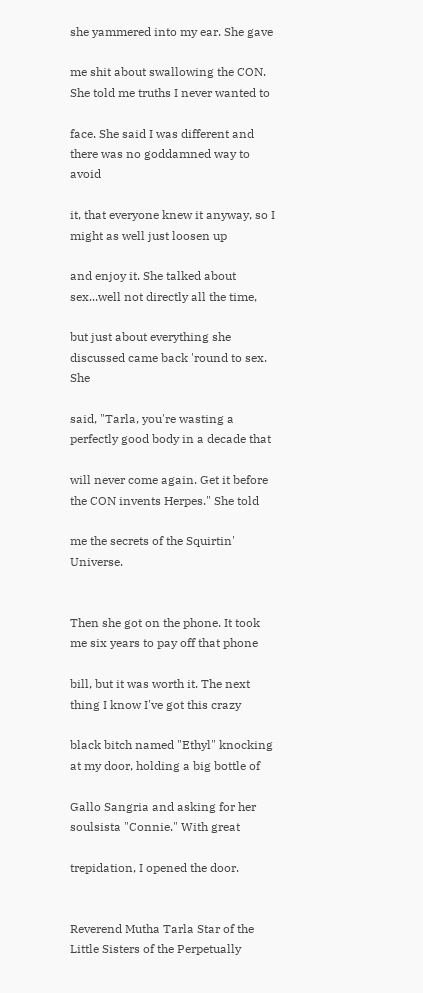she yammered into my ear. She gave

me shit about swallowing the CON. She told me truths I never wanted to

face. She said I was different and there was no goddamned way to avoid

it, that everyone knew it anyway, so I might as well just loosen up

and enjoy it. She talked about sex...well not directly all the time,

but just about everything she discussed came back 'round to sex. She

said, "Tarla, you're wasting a perfectly good body in a decade that

will never come again. Get it before the CON invents Herpes." She told

me the secrets of the Squirtin' Universe.


Then she got on the phone. It took me six years to pay off that phone

bill, but it was worth it. The next thing I know I've got this crazy

black bitch named "Ethyl" knocking at my door, holding a big bottle of

Gallo Sangria and asking for her soulsista "Connie." With great

trepidation, I opened the door.


Reverend Mutha Tarla Star of the Little Sisters of the Perpetually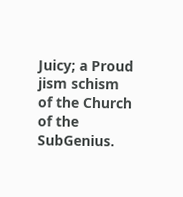Juicy; a Proud jism schism of the Church of the SubGenius.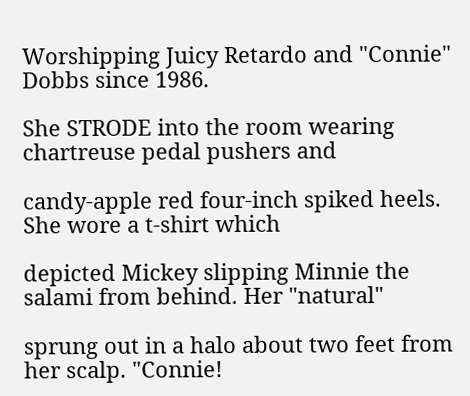Worshipping Juicy Retardo and "Connie" Dobbs since 1986.

She STRODE into the room wearing chartreuse pedal pushers and

candy-apple red four-inch spiked heels. She wore a t-shirt which

depicted Mickey slipping Minnie the salami from behind. Her "natural"

sprung out in a halo about two feet from her scalp. "Connie!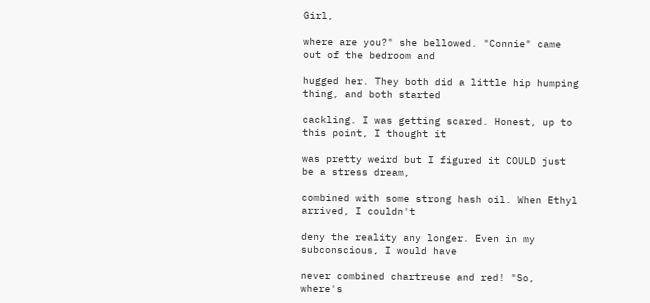Girl,

where are you?" she bellowed. "Connie" came out of the bedroom and

hugged her. They both did a little hip humping thing, and both started

cackling. I was getting scared. Honest, up to this point, I thought it

was pretty weird but I figured it COULD just be a stress dream,

combined with some strong hash oil. When Ethyl arrived, I couldn't

deny the reality any longer. Even in my subconscious, I would have

never combined chartreuse and red! "So, where's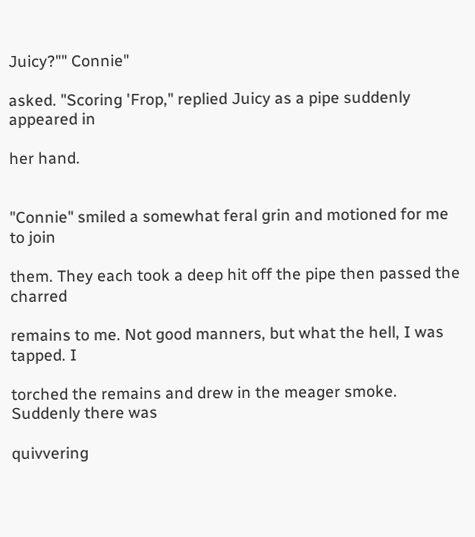Juicy?"" Connie"

asked. "Scoring 'Frop," replied Juicy as a pipe suddenly appeared in

her hand.


"Connie" smiled a somewhat feral grin and motioned for me to join

them. They each took a deep hit off the pipe then passed the charred

remains to me. Not good manners, but what the hell, I was tapped. I

torched the remains and drew in the meager smoke. Suddenly there was

quivvering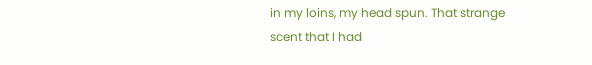in my loins, my head spun. That strange scent that I had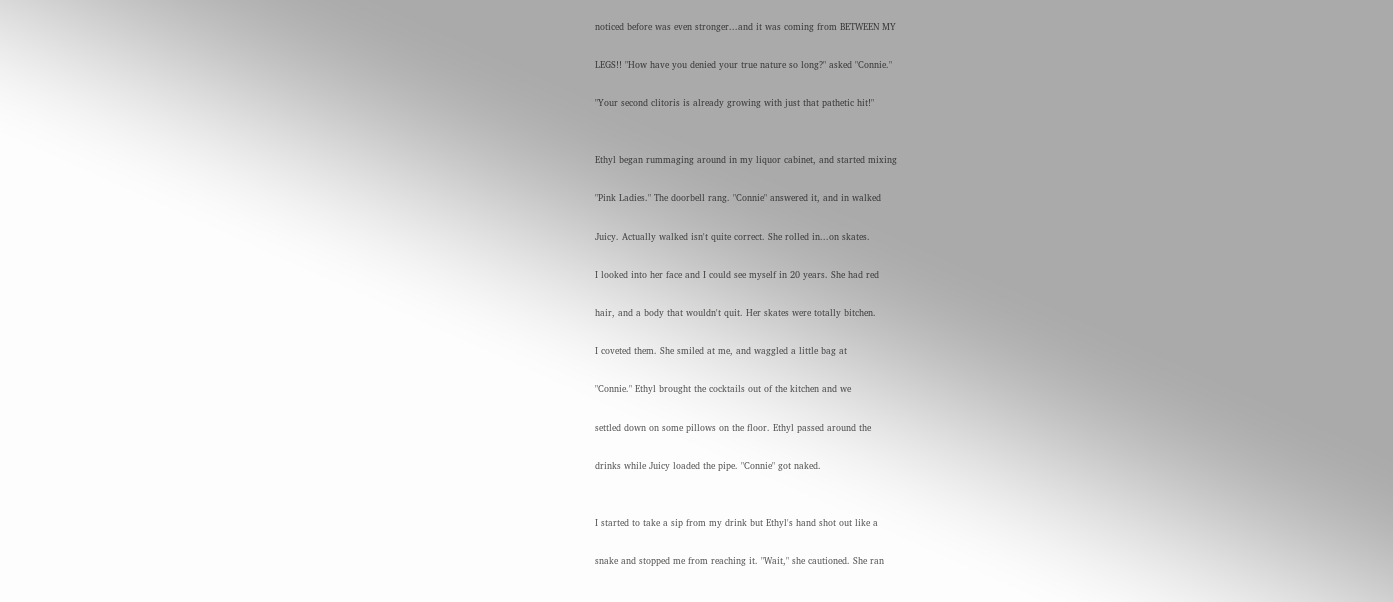noticed before was even stronger...and it was coming from BETWEEN MY

LEGS!! "How have you denied your true nature so long?" asked "Connie."

"Your second clitoris is already growing with just that pathetic hit!"


Ethyl began rummaging around in my liquor cabinet, and started mixing

"Pink Ladies." The doorbell rang. "Connie" answered it, and in walked

Juicy. Actually walked isn't quite correct. She rolled in...on skates.

I looked into her face and I could see myself in 20 years. She had red

hair, and a body that wouldn't quit. Her skates were totally bitchen.

I coveted them. She smiled at me, and waggled a little bag at

"Connie." Ethyl brought the cocktails out of the kitchen and we

settled down on some pillows on the floor. Ethyl passed around the

drinks while Juicy loaded the pipe. "Connie" got naked.


I started to take a sip from my drink but Ethyl's hand shot out like a

snake and stopped me from reaching it. "Wait," she cautioned. She ran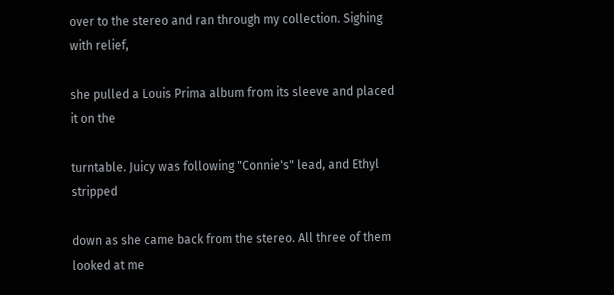over to the stereo and ran through my collection. Sighing with relief,

she pulled a Louis Prima album from its sleeve and placed it on the

turntable. Juicy was following "Connie's" lead, and Ethyl stripped

down as she came back from the stereo. All three of them looked at me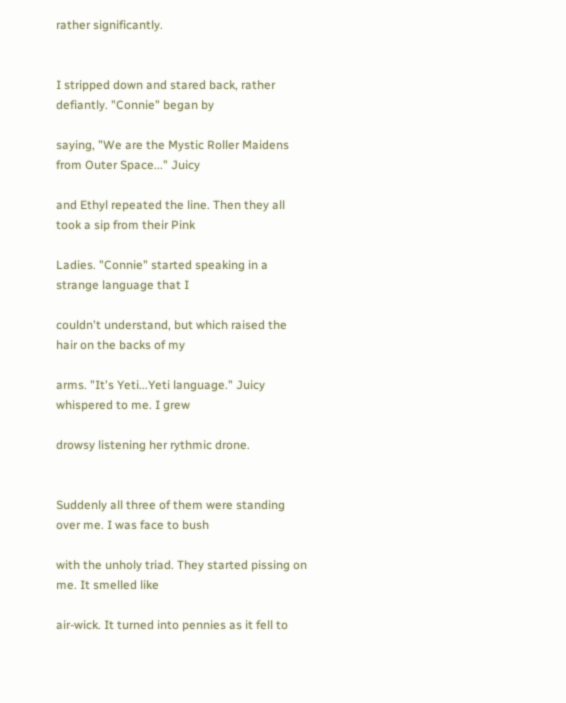rather significantly.


I stripped down and stared back, rather defiantly. "Connie" began by

saying, "We are the Mystic Roller Maidens from Outer Space..." Juicy

and Ethyl repeated the line. Then they all took a sip from their Pink

Ladies. "Connie" started speaking in a strange language that I

couldn't understand, but which raised the hair on the backs of my

arms. "It's Yeti...Yeti language." Juicy whispered to me. I grew

drowsy listening her rythmic drone.


Suddenly all three of them were standing over me. I was face to bush

with the unholy triad. They started pissing on me. It smelled like

air-wick. It turned into pennies as it fell to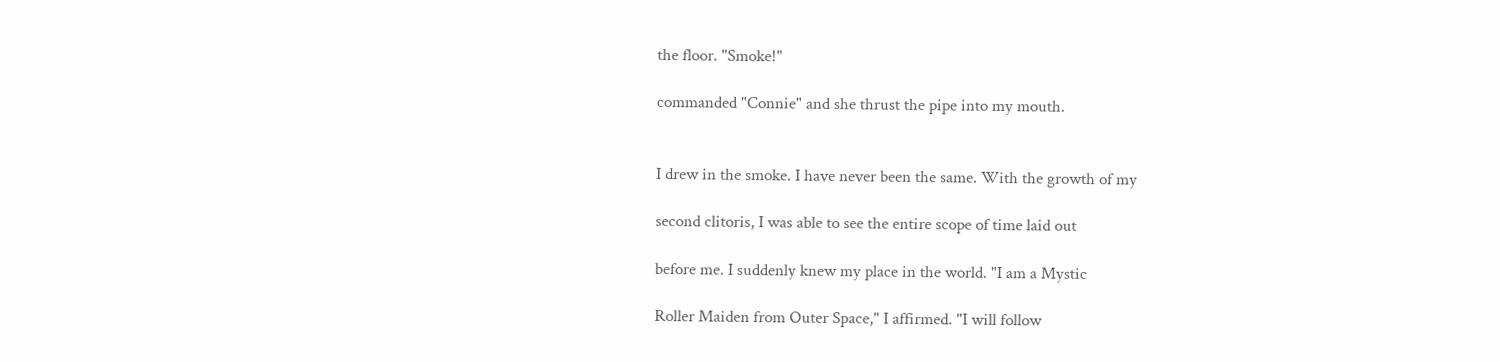the floor. "Smoke!"

commanded "Connie" and she thrust the pipe into my mouth.


I drew in the smoke. I have never been the same. With the growth of my

second clitoris, I was able to see the entire scope of time laid out

before me. I suddenly knew my place in the world. "I am a Mystic

Roller Maiden from Outer Space," I affirmed. "I will follow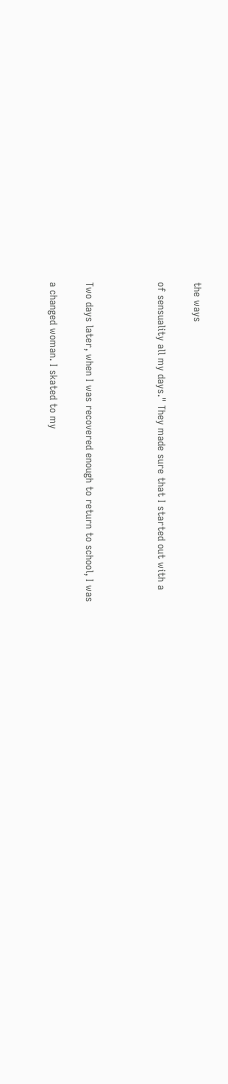the ways

of sensuality all my days." They made sure that I started out with a



Two days later, when I was recovered enough to return to school, I was

a changed woman. I skated to my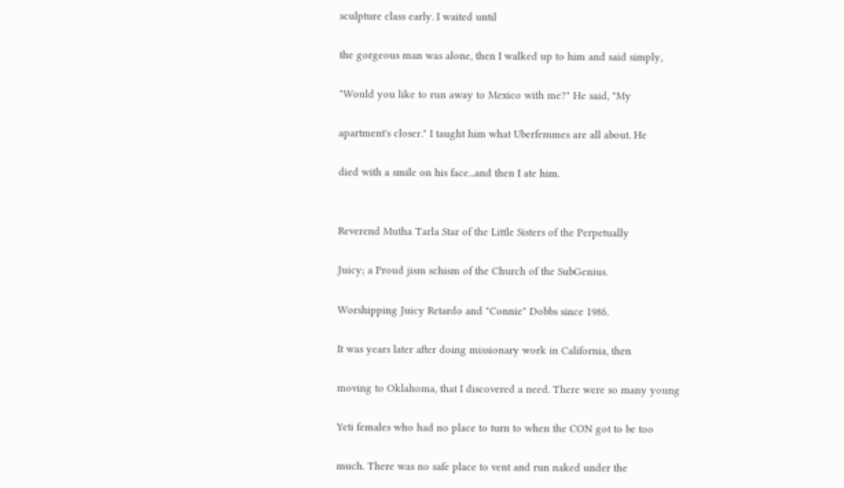sculpture class early. I waited until

the gorgeous man was alone, then I walked up to him and said simply,

"Would you like to run away to Mexico with me?" He said, "My

apartment's closer." I taught him what Uberfemmes are all about. He

died with a smile on his face...and then I ate him.


Reverend Mutha Tarla Star of the Little Sisters of the Perpetually

Juicy; a Proud jism schism of the Church of the SubGenius.

Worshipping Juicy Retardo and "Connie" Dobbs since 1986.

It was years later after doing missionary work in California, then

moving to Oklahoma, that I discovered a need. There were so many young

Yeti females who had no place to turn to when the CON got to be too

much. There was no safe place to vent and run naked under the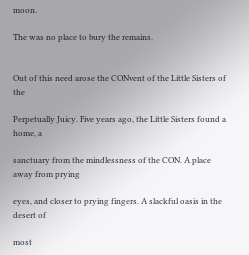moon.

The was no place to bury the remains.


Out of this need arose the CONvent of the Little Sisters of the

Perpetually Juicy. Five years ago, the Little Sisters found a home, a

sanctuary from the mindlessness of the CON. A place away from prying

eyes, and closer to prying fingers. A slackful oasis in the desert of

most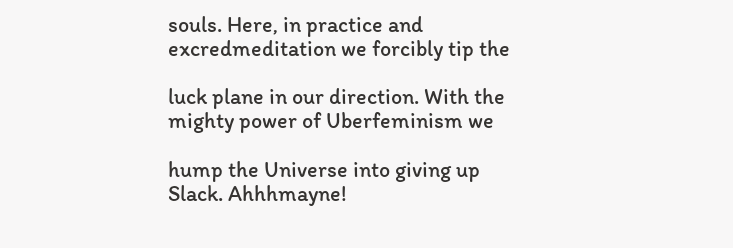souls. Here, in practice and excredmeditation we forcibly tip the

luck plane in our direction. With the mighty power of Uberfeminism we

hump the Universe into giving up Slack. Ahhhmayne!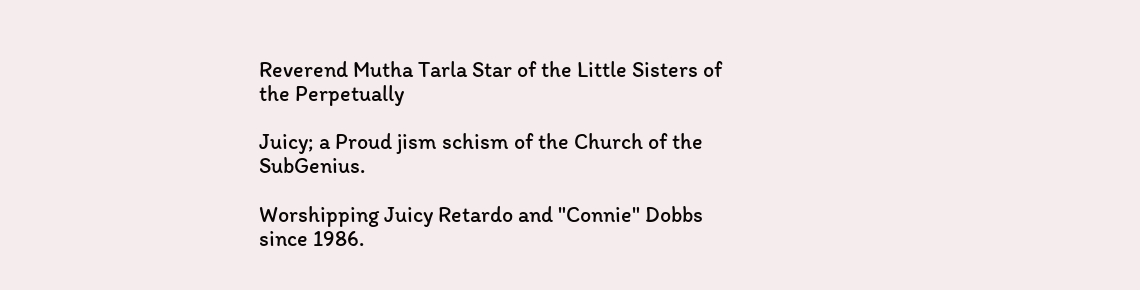Reverend Mutha Tarla Star of the Little Sisters of the Perpetually

Juicy; a Proud jism schism of the Church of the SubGenius.

Worshipping Juicy Retardo and "Connie" Dobbs since 1986.